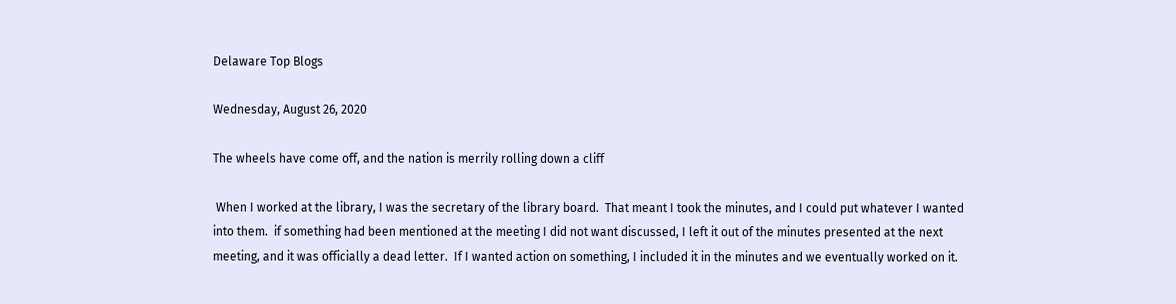Delaware Top Blogs

Wednesday, August 26, 2020

The wheels have come off, and the nation is merrily rolling down a cliff

 When I worked at the library, I was the secretary of the library board.  That meant I took the minutes, and I could put whatever I wanted into them.  if something had been mentioned at the meeting I did not want discussed, I left it out of the minutes presented at the next meeting, and it was officially a dead letter.  If I wanted action on something, I included it in the minutes and we eventually worked on it.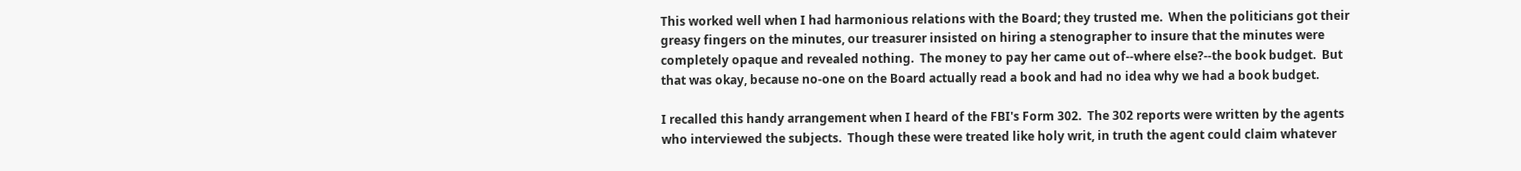This worked well when I had harmonious relations with the Board; they trusted me.  When the politicians got their greasy fingers on the minutes, our treasurer insisted on hiring a stenographer to insure that the minutes were completely opaque and revealed nothing.  The money to pay her came out of--where else?--the book budget.  But that was okay, because no-one on the Board actually read a book and had no idea why we had a book budget.

I recalled this handy arrangement when I heard of the FBI's Form 302.  The 302 reports were written by the agents who interviewed the subjects.  Though these were treated like holy writ, in truth the agent could claim whatever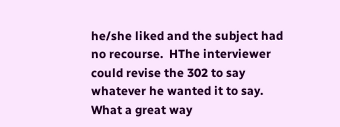he/she liked and the subject had no recourse.  HThe interviewer could revise the 302 to say whatever he wanted it to say.  What a great way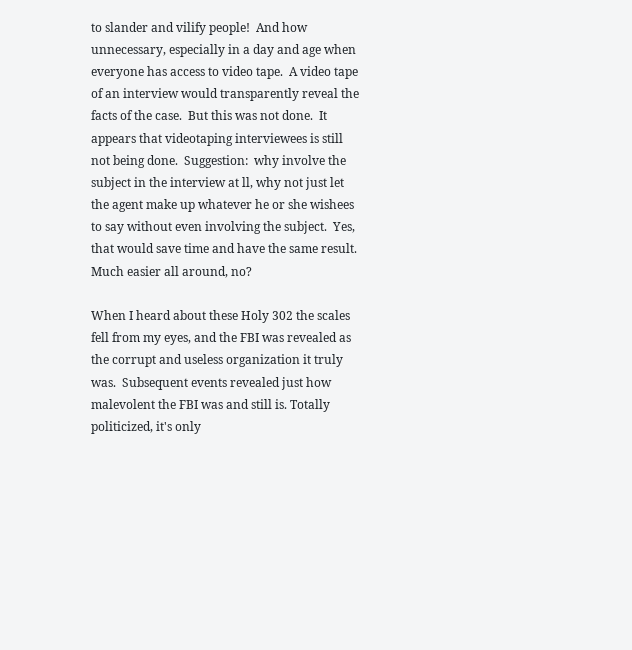to slander and vilify people!  And how unnecessary, especially in a day and age when everyone has access to video tape.  A video tape of an interview would transparently reveal the facts of the case.  But this was not done.  It appears that videotaping interviewees is still not being done.  Suggestion:  why involve the subject in the interview at ll, why not just let the agent make up whatever he or she wishees to say without even involving the subject.  Yes, that would save time and have the same result.  Much easier all around, no?

When I heard about these Holy 302 the scales fell from my eyes, and the FBI was revealed as the corrupt and useless organization it truly was.  Subsequent events revealed just how malevolent the FBI was and still is. Totally politicized, it's only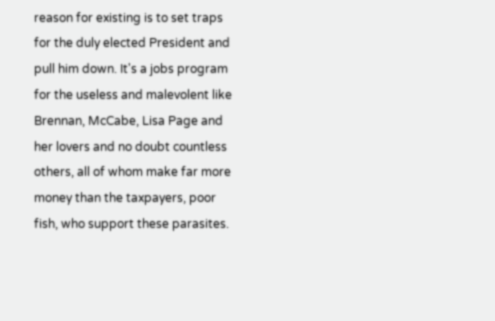reason for existing is to set traps for the duly elected President and pull him down. It's a jobs program for the useless and malevolent like Brennan, McCabe, Lisa Page and her lovers and no doubt countless others, all of whom make far more money than the taxpayers, poor fish, who support these parasites.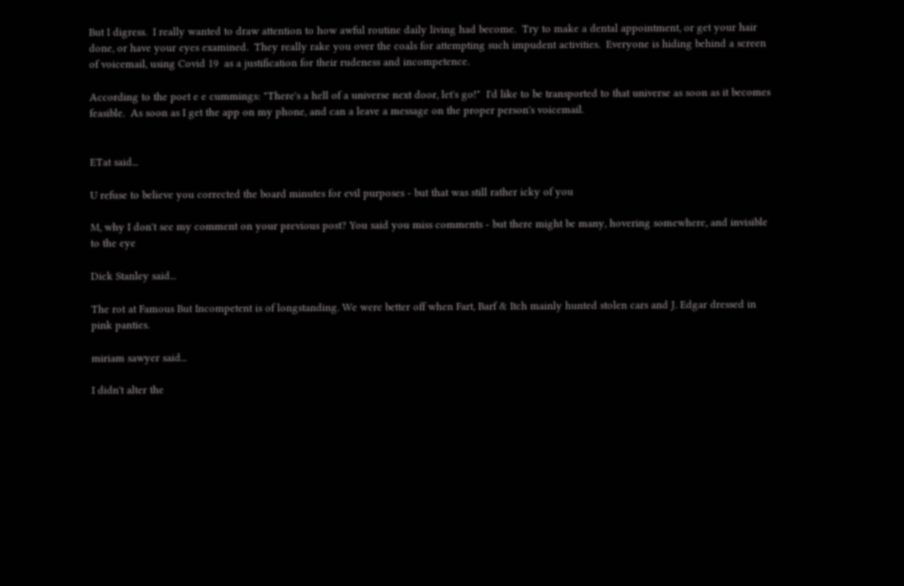But I digress.  I really wanted to draw attention to how awful routine daily living had become.  Try to make a dental appointment, or get your hair done, or have your eyes examined.  They really rake you over the coals for attempting such impudent activities.  Everyone is hiding behind a screen of voicemail, using Covid 19  as a justification for their rudeness and incompetence.

According to the poet e e cummings: "There's a hell of a universe next door, let's go!"  I'd like to be transported to that universe as soon as it becomes feasible.  As soon as I get the app on my phone, and can a leave a message on the proper person's voicemail.


ETat said...

U refuse to believe you corrected the board minutes for evil purposes - but that was still rather icky of you

M, why I don't see my comment on your previous post? You said you miss comments - but there might be many, hovering somewhere, and invisible to the eye

Dick Stanley said...

The rot at Famous But Incompetent is of longstanding. We were better off when Fart, Barf & Itch mainly hunted stolen cars and J. Edgar dressed in pink panties.

miriam sawyer said...

I didn't alter the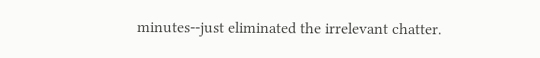minutes--just eliminated the irrelevant chatter.